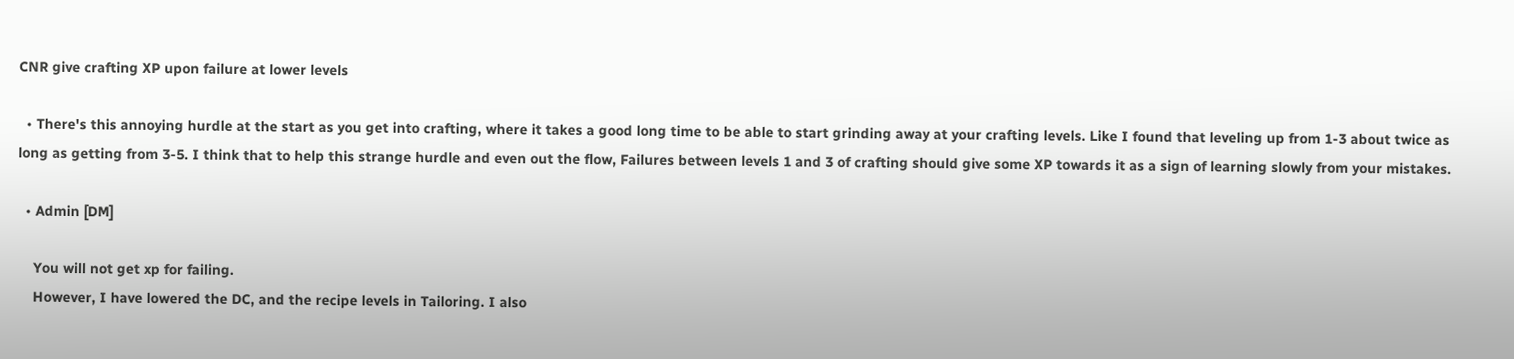CNR give crafting XP upon failure at lower levels

  • There's this annoying hurdle at the start as you get into crafting, where it takes a good long time to be able to start grinding away at your crafting levels. Like I found that leveling up from 1-3 about twice as long as getting from 3-5. I think that to help this strange hurdle and even out the flow, Failures between levels 1 and 3 of crafting should give some XP towards it as a sign of learning slowly from your mistakes.

  • Admin [DM]

    You will not get xp for failing.
    However, I have lowered the DC, and the recipe levels in Tailoring. I also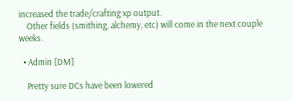increased the trade/crafting xp output.
    Other fields (smithing, alchemy, etc) will come in the next couple weeks.

  • Admin [DM]

    Pretty sure DCs have been lowered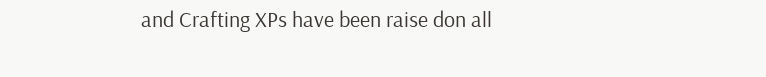and Crafting XPs have been raise don all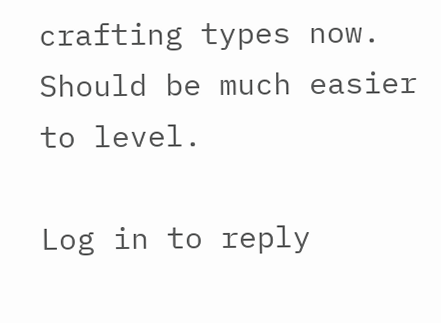crafting types now. Should be much easier to level.

Log in to reply